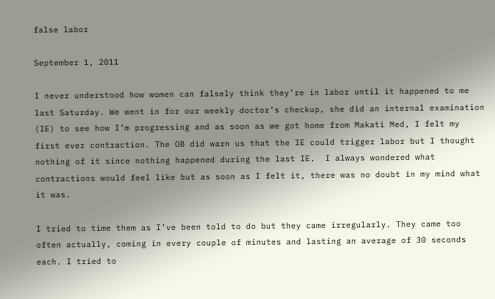false labor

September 1, 2011

I never understood how women can falsely think they’re in labor until it happened to me last Saturday. We went in for our weekly doctor’s checkup, she did an internal examination (IE) to see how I’m progressing and as soon as we got home from Makati Med, I felt my first ever contraction. The OB did warn us that the IE could trigger labor but I thought nothing of it since nothing happened during the last IE.  I always wondered what contractions would feel like but as soon as I felt it, there was no doubt in my mind what it was.

I tried to time them as I’ve been told to do but they came irregularly. They came too often actually, coming in every couple of minutes and lasting an average of 30 seconds each. I tried to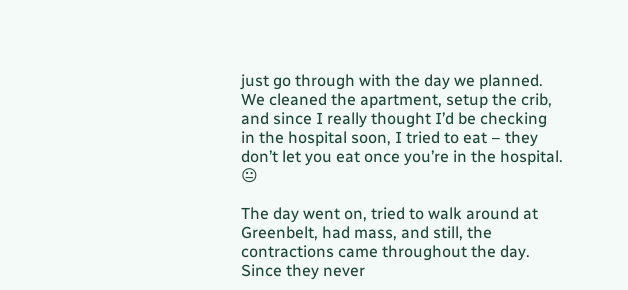just go through with the day we planned. We cleaned the apartment, setup the crib, and since I really thought I’d be checking in the hospital soon, I tried to eat – they don’t let you eat once you’re in the hospital. 😐

The day went on, tried to walk around at Greenbelt, had mass, and still, the contractions came throughout the day. Since they never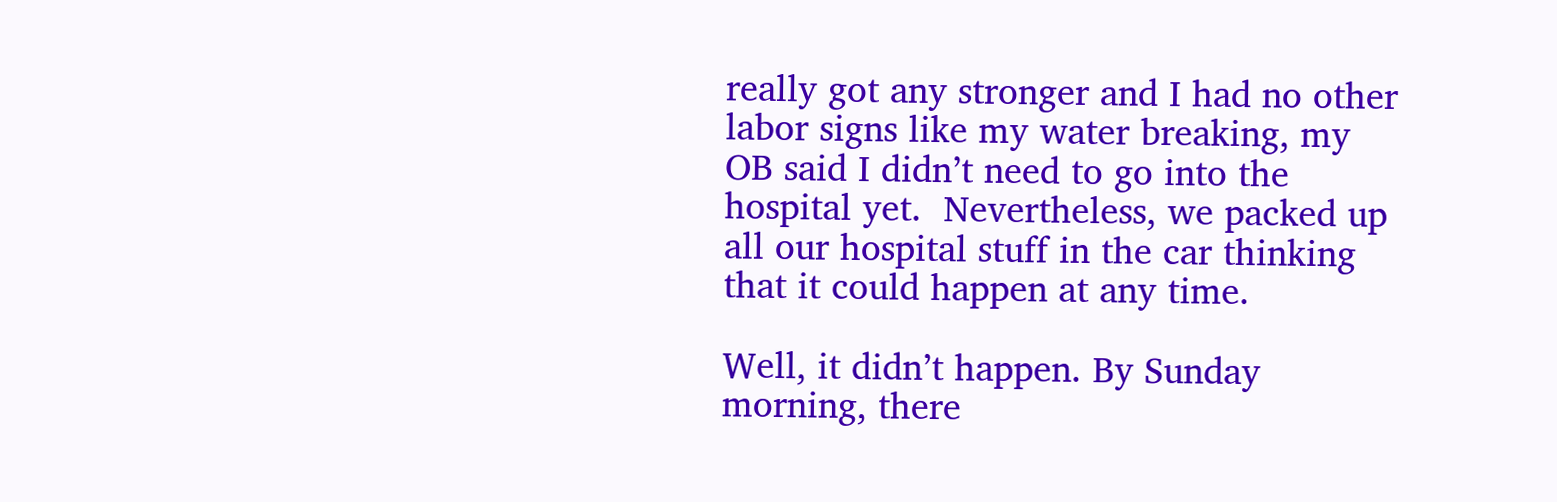really got any stronger and I had no other labor signs like my water breaking, my OB said I didn’t need to go into the hospital yet.  Nevertheless, we packed up all our hospital stuff in the car thinking that it could happen at any time.

Well, it didn’t happen. By Sunday morning, there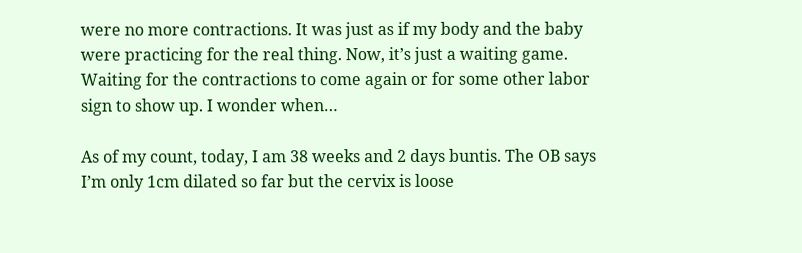were no more contractions. It was just as if my body and the baby were practicing for the real thing. Now, it’s just a waiting game. Waiting for the contractions to come again or for some other labor sign to show up. I wonder when…

As of my count, today, I am 38 weeks and 2 days buntis. The OB says I’m only 1cm dilated so far but the cervix is loose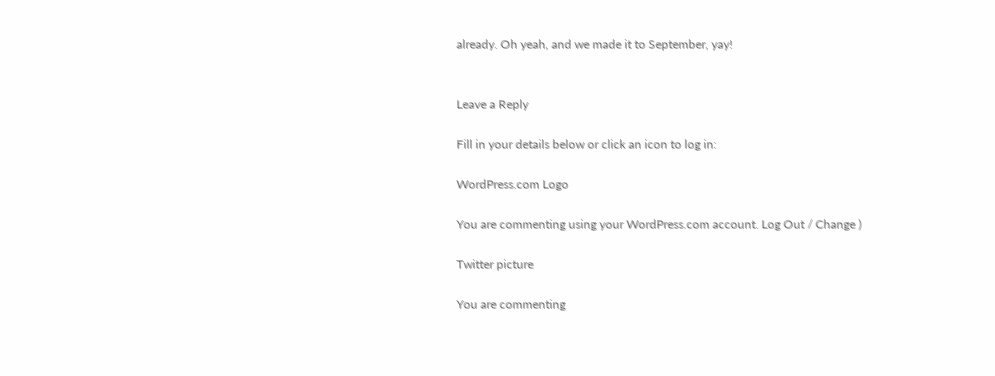already. Oh yeah, and we made it to September, yay!


Leave a Reply

Fill in your details below or click an icon to log in:

WordPress.com Logo

You are commenting using your WordPress.com account. Log Out / Change )

Twitter picture

You are commenting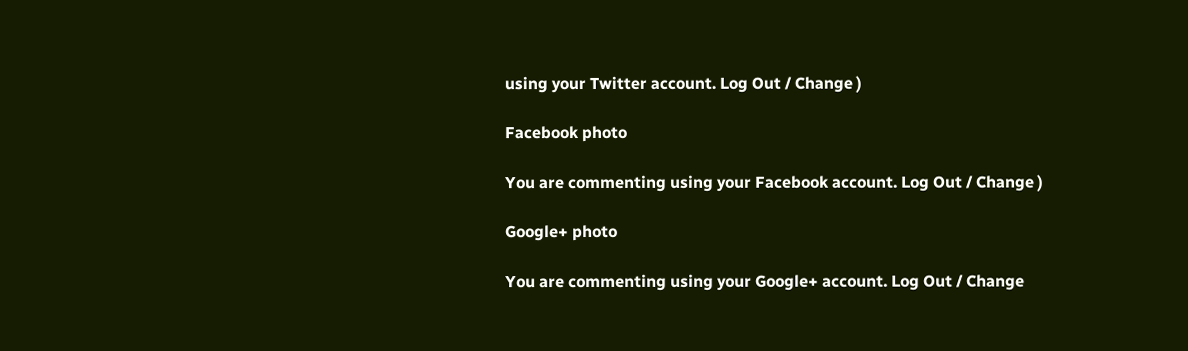using your Twitter account. Log Out / Change )

Facebook photo

You are commenting using your Facebook account. Log Out / Change )

Google+ photo

You are commenting using your Google+ account. Log Out / Change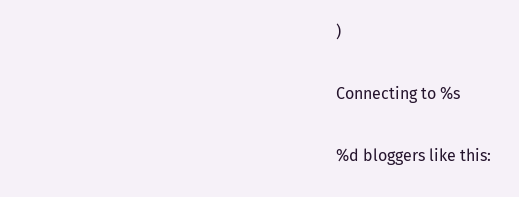)

Connecting to %s

%d bloggers like this: